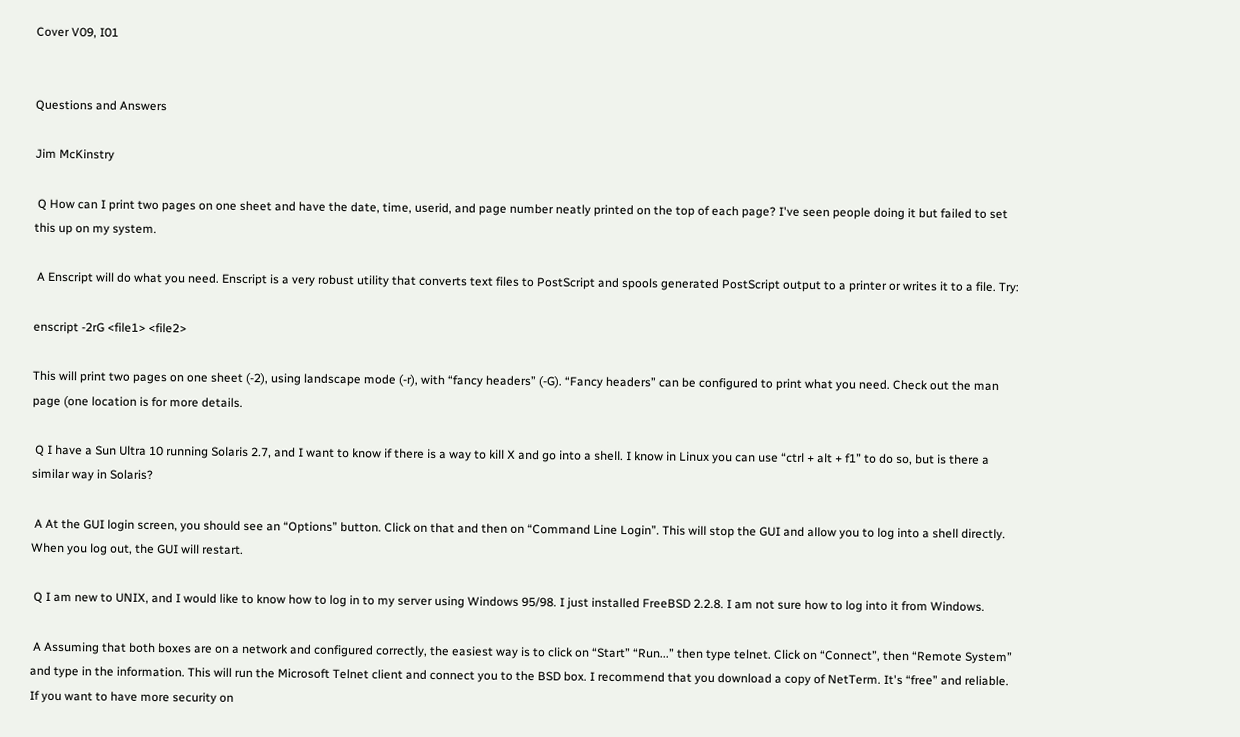Cover V09, I01


Questions and Answers

Jim McKinstry

 Q How can I print two pages on one sheet and have the date, time, userid, and page number neatly printed on the top of each page? I've seen people doing it but failed to set this up on my system.

 A Enscript will do what you need. Enscript is a very robust utility that converts text files to PostScript and spools generated PostScript output to a printer or writes it to a file. Try:

enscript -2rG <file1> <file2>

This will print two pages on one sheet (-2), using landscape mode (-r), with “fancy headers” (-G). “Fancy headers” can be configured to print what you need. Check out the man page (one location is for more details.

 Q I have a Sun Ultra 10 running Solaris 2.7, and I want to know if there is a way to kill X and go into a shell. I know in Linux you can use “ctrl + alt + f1” to do so, but is there a similar way in Solaris?

 A At the GUI login screen, you should see an “Options” button. Click on that and then on “Command Line Login”. This will stop the GUI and allow you to log into a shell directly. When you log out, the GUI will restart.

 Q I am new to UNIX, and I would like to know how to log in to my server using Windows 95/98. I just installed FreeBSD 2.2.8. I am not sure how to log into it from Windows.

 A Assuming that both boxes are on a network and configured correctly, the easiest way is to click on “Start” “Run...” then type telnet. Click on “Connect”, then “Remote System” and type in the information. This will run the Microsoft Telnet client and connect you to the BSD box. I recommend that you download a copy of NetTerm. It's “free” and reliable. If you want to have more security on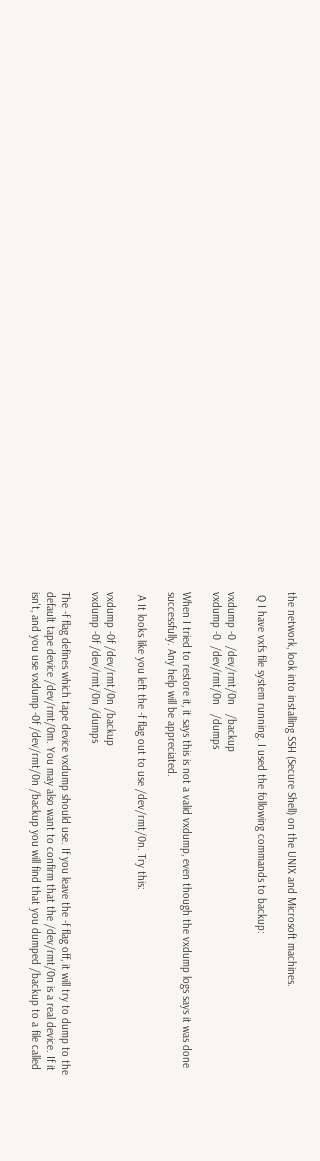the network, look into installing SSH (Secure Shell) on the UNIX and Microsoft machines.

 Q I have vxfs file system running. I used the following commands to backup:

vxdump -0  /dev/rmt/0n   /backup
vxdump -0  /dev/rmt/0n   /dumps

When I tried to restore it, it says this is not a valid vxdump, even though the vxdump logs says it was done successfully. Any help will be appreciated.

 A It looks like you left the -f flag out to use /dev/rmt/0n. Try this:

vxdump -0f /dev/rmt/0n /backup
vxdump -0f /dev/rmt/0n /dumps

The -f flag defines which tape device vxdump should use. If you leave the -f flag off, it will try to dump to the default tape device /dev/rmt/0m. You may also want to confirm that the /dev/rmt/0n is a real device. If it isn't, and you use vxdump -0f /dev/rmt/0n /backup you will find that you dumped /backup to a file called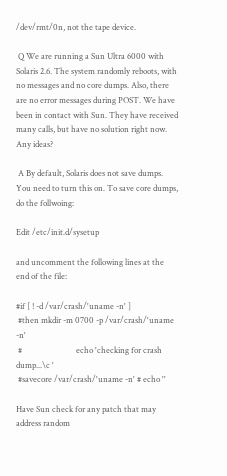/dev/rmt/0n, not the tape device.

 Q We are running a Sun Ultra 6000 with Solaris 2.6. The system randomly reboots, with no messages and no core dumps. Also, there are no error messages during POST. We have been in contact with Sun. They have received many calls, but have no solution right now. Any ideas?

 A By default, Solaris does not save dumps. You need to turn this on. To save core dumps, do the follwoing:

Edit /etc/init.d/sysetup

and uncomment the following lines at the end of the file:

#if [ ! -d /var/crash/'uname -n' ]
 #then mkdir -m 0700 -p /var/crash/'uname -n'
 #                           echo 'checking for crash dump...\c '
 #savecore /var/crash/'uname -n' # echo ''

Have Sun check for any patch that may address random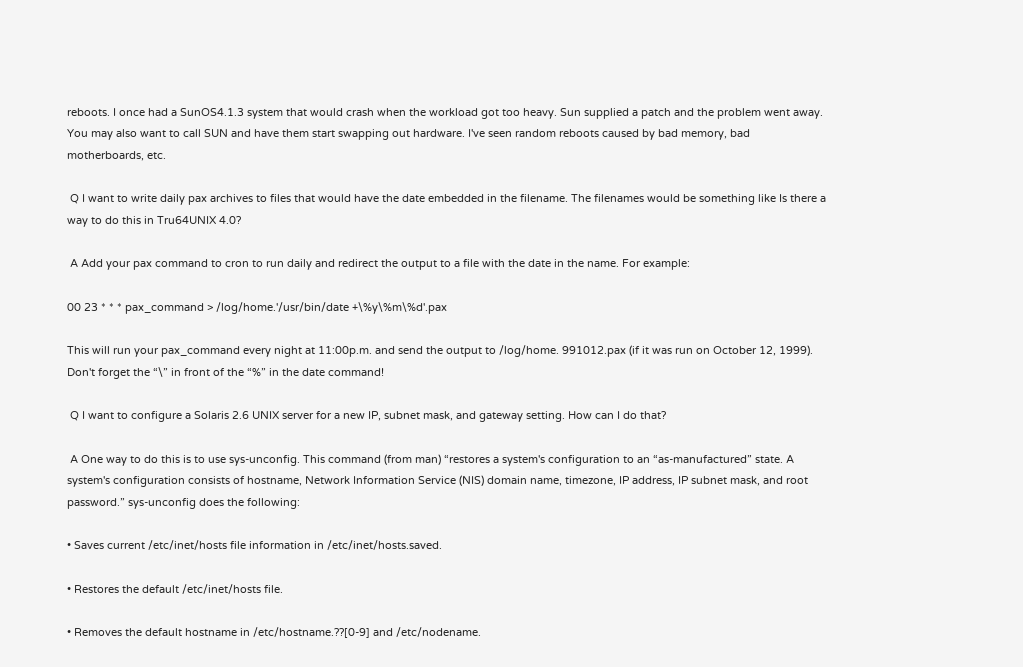reboots. I once had a SunOS4.1.3 system that would crash when the workload got too heavy. Sun supplied a patch and the problem went away. You may also want to call SUN and have them start swapping out hardware. I've seen random reboots caused by bad memory, bad motherboards, etc.

 Q I want to write daily pax archives to files that would have the date embedded in the filename. The filenames would be something like Is there a way to do this in Tru64UNIX 4.0?

 A Add your pax command to cron to run daily and redirect the output to a file with the date in the name. For example:

00 23 * * * pax_command > /log/home.'/usr/bin/date +\%y\%m\%d'.pax

This will run your pax_command every night at 11:00p.m. and send the output to /log/home. 991012.pax (if it was run on October 12, 1999). Don't forget the “\” in front of the “%” in the date command!

 Q I want to configure a Solaris 2.6 UNIX server for a new IP, subnet mask, and gateway setting. How can I do that?

 A One way to do this is to use sys-unconfig. This command (from man) “restores a system's configuration to an “as-manufactured” state. A system's configuration consists of hostname, Network Information Service (NIS) domain name, timezone, IP address, IP subnet mask, and root password.” sys-unconfig does the following:

• Saves current /etc/inet/hosts file information in /etc/inet/hosts.saved.

• Restores the default /etc/inet/hosts file.

• Removes the default hostname in /etc/hostname.??[0-9] and /etc/nodename.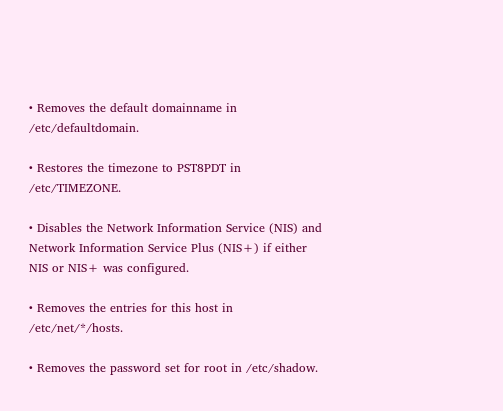• Removes the default domainname in /etc/defaultdomain.

• Restores the timezone to PST8PDT in /etc/TIMEZONE.

• Disables the Network Information Service (NIS) and Network Information Service Plus (NIS+) if either NIS or NIS+ was configured.

• Removes the entries for this host in /etc/net/*/hosts.

• Removes the password set for root in /etc/shadow.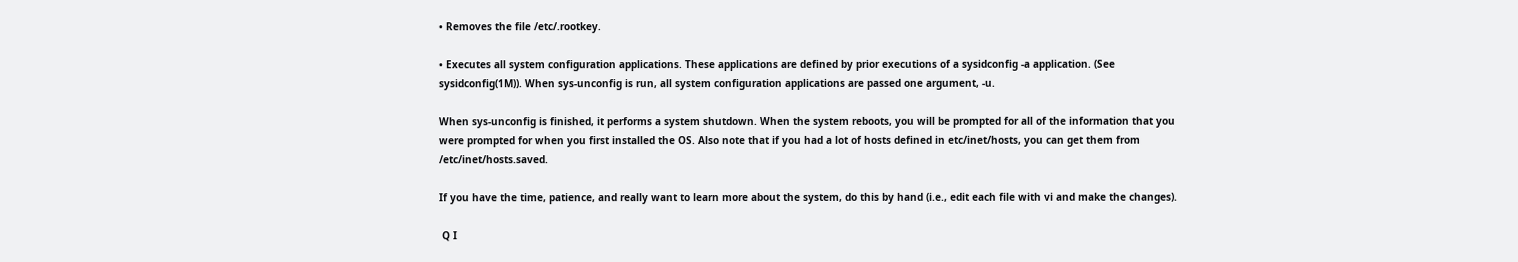• Removes the file /etc/.rootkey.

• Executes all system configuration applications. These applications are defined by prior executions of a sysidconfig -a application. (See sysidconfig(1M)). When sys-unconfig is run, all system configuration applications are passed one argument, -u.

When sys-unconfig is finished, it performs a system shutdown. When the system reboots, you will be prompted for all of the information that you were prompted for when you first installed the OS. Also note that if you had a lot of hosts defined in etc/inet/hosts, you can get them from /etc/inet/hosts.saved.

If you have the time, patience, and really want to learn more about the system, do this by hand (i.e., edit each file with vi and make the changes).

 Q I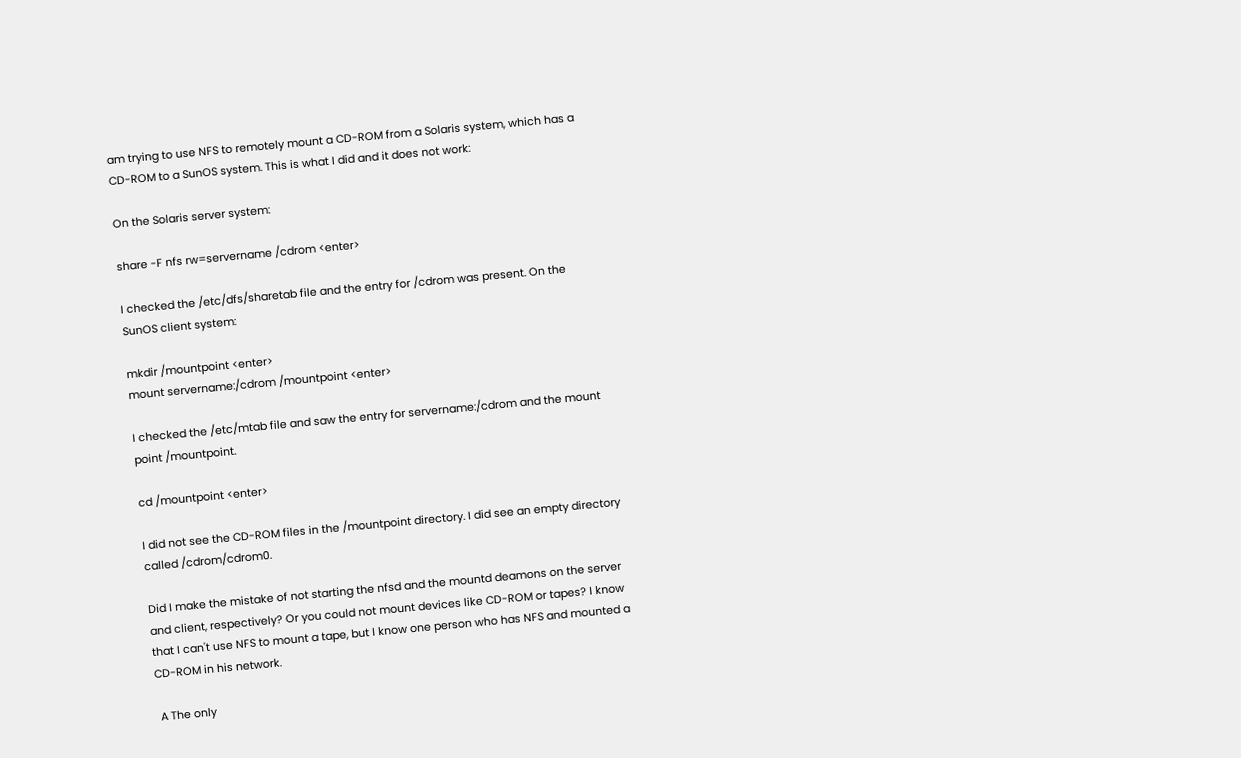am trying to use NFS to remotely mount a CD-ROM from a Solaris system, which has a CD-ROM to a SunOS system. This is what I did and it does not work:

On the Solaris server system:

share -F nfs rw=servername /cdrom <enter>

I checked the /etc/dfs/sharetab file and the entry for /cdrom was present. On the SunOS client system:

mkdir /mountpoint <enter>
mount servername:/cdrom /mountpoint <enter>

I checked the /etc/mtab file and saw the entry for servername:/cdrom and the mount point /mountpoint.

cd /mountpoint <enter>

I did not see the CD-ROM files in the /mountpoint directory. I did see an empty directory called /cdrom/cdrom0.

Did I make the mistake of not starting the nfsd and the mountd deamons on the server and client, respectively? Or you could not mount devices like CD-ROM or tapes? I know that I can't use NFS to mount a tape, but I know one person who has NFS and mounted a CD-ROM in his network.

 A The only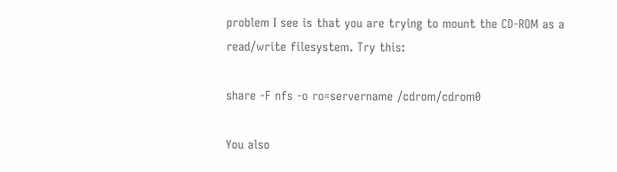problem I see is that you are trying to mount the CD-ROM as a read/write filesystem. Try this:

share -F nfs -o ro=servername /cdrom/cdrom0

You also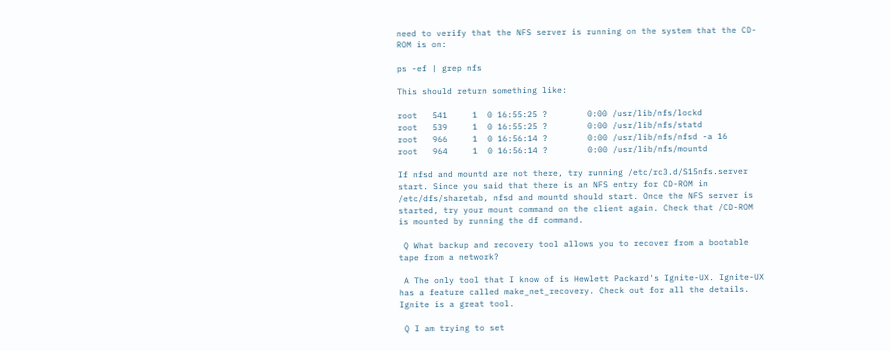need to verify that the NFS server is running on the system that the CD-ROM is on:

ps -ef | grep nfs

This should return something like:

root   541     1  0 16:55:25 ?        0:00 /usr/lib/nfs/lockd
root   539     1  0 16:55:25 ?        0:00 /usr/lib/nfs/statd
root   966     1  0 16:56:14 ?        0:00 /usr/lib/nfs/nfsd -a 16
root   964     1  0 16:56:14 ?        0:00 /usr/lib/nfs/mountd

If nfsd and mountd are not there, try running /etc/rc3.d/S15nfs.server start. Since you said that there is an NFS entry for CD-ROM in /etc/dfs/sharetab, nfsd and mountd should start. Once the NFS server is started, try your mount command on the client again. Check that /CD-ROM is mounted by running the df command.

 Q What backup and recovery tool allows you to recover from a bootable tape from a network?

 A The only tool that I know of is Hewlett Packard's Ignite-UX. Ignite-UX has a feature called make_net_recovery. Check out for all the details. Ignite is a great tool.

 Q I am trying to set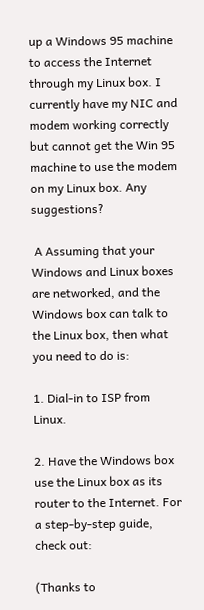up a Windows 95 machine to access the Internet through my Linux box. I currently have my NIC and modem working correctly but cannot get the Win 95 machine to use the modem on my Linux box. Any suggestions?

 A Assuming that your Windows and Linux boxes are networked, and the Windows box can talk to the Linux box, then what you need to do is:

1. Dial-in to ISP from Linux.

2. Have the Windows box use the Linux box as its router to the Internet. For a step-by-step guide, check out:

(Thanks to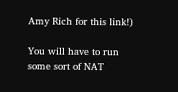Amy Rich for this link!)

You will have to run some sort of NAT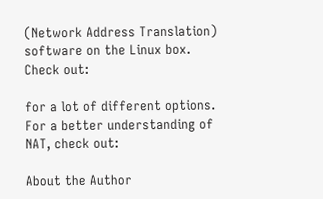(Network Address Translation) software on the Linux box. Check out:

for a lot of different options. For a better understanding of NAT, check out:

About the Author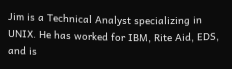Jim is a Technical Analyst specializing in UNIX. He has worked for IBM, Rite Aid, EDS, and is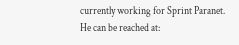currently working for Sprint Paranet. He can be reached at: